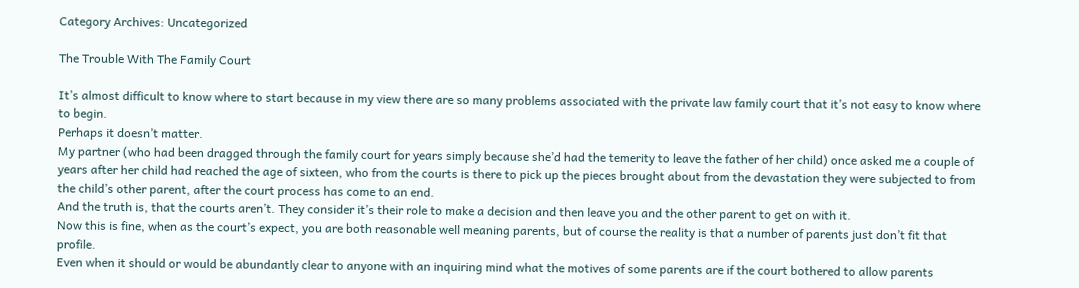Category Archives: Uncategorized

The Trouble With The Family Court

It’s almost difficult to know where to start because in my view there are so many problems associated with the private law family court that it’s not easy to know where to begin.
Perhaps it doesn’t matter.
My partner (who had been dragged through the family court for years simply because she’d had the temerity to leave the father of her child) once asked me a couple of years after her child had reached the age of sixteen, who from the courts is there to pick up the pieces brought about from the devastation they were subjected to from the child’s other parent, after the court process has come to an end.
And the truth is, that the courts aren’t. They consider it’s their role to make a decision and then leave you and the other parent to get on with it.
Now this is fine, when as the court’s expect, you are both reasonable well meaning parents, but of course the reality is that a number of parents just don’t fit that profile.
Even when it should or would be abundantly clear to anyone with an inquiring mind what the motives of some parents are if the court bothered to allow parents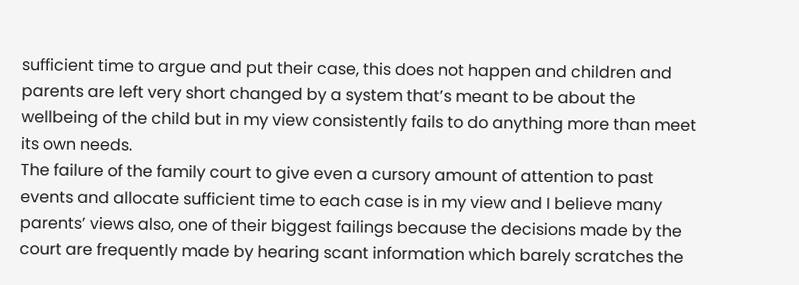sufficient time to argue and put their case, this does not happen and children and parents are left very short changed by a system that’s meant to be about the wellbeing of the child but in my view consistently fails to do anything more than meet its own needs.
The failure of the family court to give even a cursory amount of attention to past events and allocate sufficient time to each case is in my view and I believe many parents’ views also, one of their biggest failings because the decisions made by the court are frequently made by hearing scant information which barely scratches the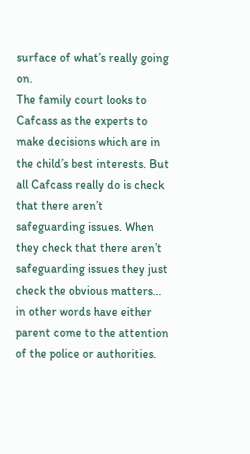surface of what’s really going on.
The family court looks to Cafcass as the experts to make decisions which are in the child’s best interests. But all Cafcass really do is check that there aren’t safeguarding issues. When they check that there aren’t safeguarding issues they just check the obvious matters… in other words have either parent come to the attention of the police or authorities.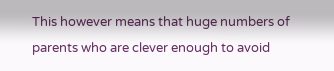This however means that huge numbers of parents who are clever enough to avoid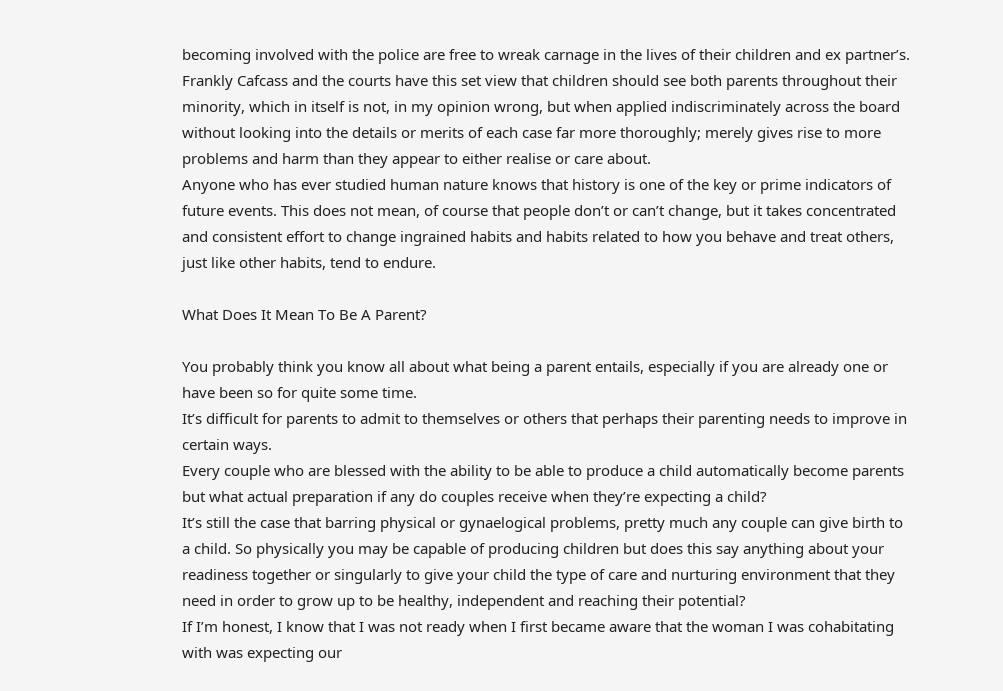becoming involved with the police are free to wreak carnage in the lives of their children and ex partner’s.
Frankly Cafcass and the courts have this set view that children should see both parents throughout their minority, which in itself is not, in my opinion wrong, but when applied indiscriminately across the board without looking into the details or merits of each case far more thoroughly; merely gives rise to more problems and harm than they appear to either realise or care about.
Anyone who has ever studied human nature knows that history is one of the key or prime indicators of future events. This does not mean, of course that people don’t or can’t change, but it takes concentrated and consistent effort to change ingrained habits and habits related to how you behave and treat others, just like other habits, tend to endure.

What Does It Mean To Be A Parent?

You probably think you know all about what being a parent entails, especially if you are already one or have been so for quite some time.
It’s difficult for parents to admit to themselves or others that perhaps their parenting needs to improve in certain ways.
Every couple who are blessed with the ability to be able to produce a child automatically become parents but what actual preparation if any do couples receive when they’re expecting a child?
It’s still the case that barring physical or gynaelogical problems, pretty much any couple can give birth to a child. So physically you may be capable of producing children but does this say anything about your readiness together or singularly to give your child the type of care and nurturing environment that they need in order to grow up to be healthy, independent and reaching their potential?
If I’m honest, I know that I was not ready when I first became aware that the woman I was cohabitating with was expecting our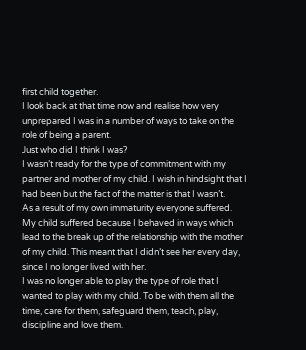first child together.
I look back at that time now and realise how very unprepared I was in a number of ways to take on the role of being a parent.
Just who did I think I was?
I wasn’t ready for the type of commitment with my partner and mother of my child. I wish in hindsight that I had been but the fact of the matter is that I wasn’t.
As a result of my own immaturity everyone suffered. My child suffered because I behaved in ways which lead to the break up of the relationship with the mother of my child. This meant that I didn’t see her every day, since I no longer lived with her.
I was no longer able to play the type of role that I wanted to play with my child. To be with them all the time, care for them, safeguard them, teach, play, discipline and love them.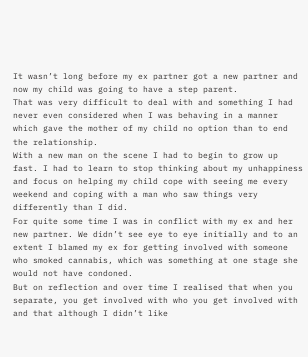It wasn’t long before my ex partner got a new partner and now my child was going to have a step parent.
That was very difficult to deal with and something I had never even considered when I was behaving in a manner which gave the mother of my child no option than to end the relationship.
With a new man on the scene I had to begin to grow up fast. I had to learn to stop thinking about my unhappiness and focus on helping my child cope with seeing me every weekend and coping with a man who saw things very differently than I did.
For quite some time I was in conflict with my ex and her new partner. We didn’t see eye to eye initially and to an extent I blamed my ex for getting involved with someone who smoked cannabis, which was something at one stage she would not have condoned.
But on reflection and over time I realised that when you separate, you get involved with who you get involved with and that although I didn’t like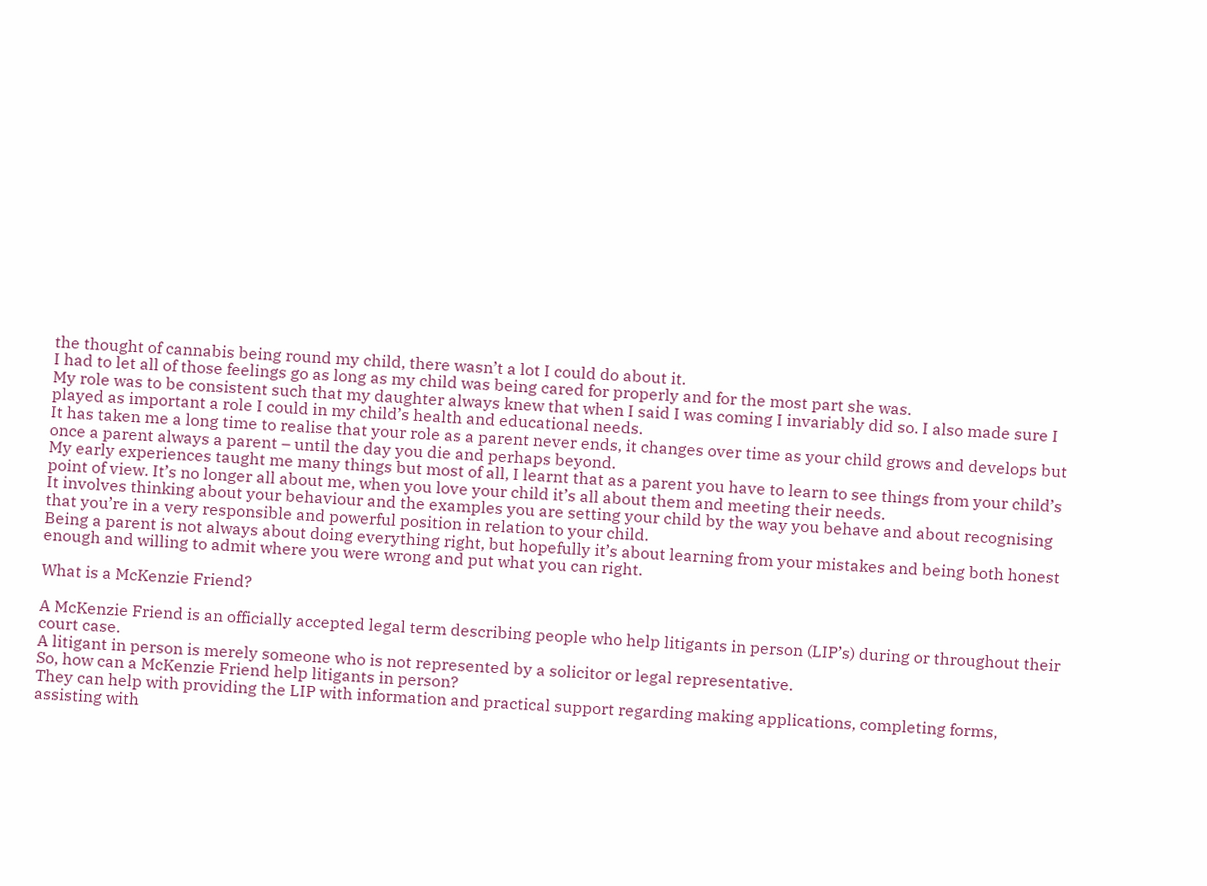the thought of cannabis being round my child, there wasn’t a lot I could do about it.
I had to let all of those feelings go as long as my child was being cared for properly and for the most part she was.
My role was to be consistent such that my daughter always knew that when I said I was coming I invariably did so. I also made sure I played as important a role I could in my child’s health and educational needs.
It has taken me a long time to realise that your role as a parent never ends, it changes over time as your child grows and develops but once a parent always a parent – until the day you die and perhaps beyond.
My early experiences taught me many things but most of all, I learnt that as a parent you have to learn to see things from your child’s point of view. It’s no longer all about me, when you love your child it’s all about them and meeting their needs.
It involves thinking about your behaviour and the examples you are setting your child by the way you behave and about recognising that you’re in a very responsible and powerful position in relation to your child.
Being a parent is not always about doing everything right, but hopefully it’s about learning from your mistakes and being both honest enough and willing to admit where you were wrong and put what you can right.

What is a McKenzie Friend?

A McKenzie Friend is an officially accepted legal term describing people who help litigants in person (LIP’s) during or throughout their court case.
A litigant in person is merely someone who is not represented by a solicitor or legal representative.
So, how can a McKenzie Friend help litigants in person?
They can help with providing the LIP with information and practical support regarding making applications, completing forms, assisting with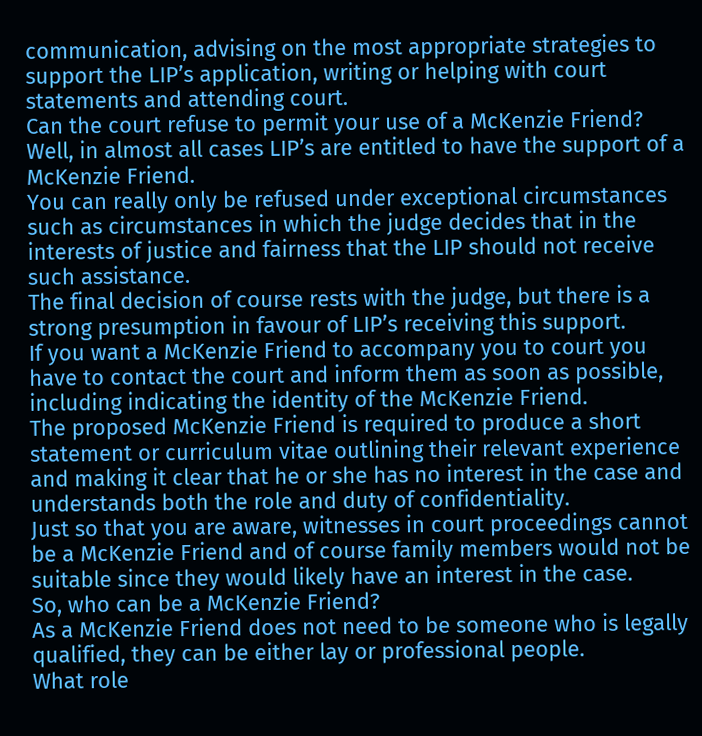communication, advising on the most appropriate strategies to support the LIP’s application, writing or helping with court statements and attending court.
Can the court refuse to permit your use of a McKenzie Friend?
Well, in almost all cases LIP’s are entitled to have the support of a McKenzie Friend.
You can really only be refused under exceptional circumstances such as circumstances in which the judge decides that in the interests of justice and fairness that the LIP should not receive such assistance.
The final decision of course rests with the judge, but there is a strong presumption in favour of LIP’s receiving this support.
If you want a McKenzie Friend to accompany you to court you have to contact the court and inform them as soon as possible, including indicating the identity of the McKenzie Friend.
The proposed McKenzie Friend is required to produce a short statement or curriculum vitae outlining their relevant experience and making it clear that he or she has no interest in the case and understands both the role and duty of confidentiality.
Just so that you are aware, witnesses in court proceedings cannot be a McKenzie Friend and of course family members would not be suitable since they would likely have an interest in the case.
So, who can be a McKenzie Friend?
As a McKenzie Friend does not need to be someone who is legally qualified, they can be either lay or professional people.
What role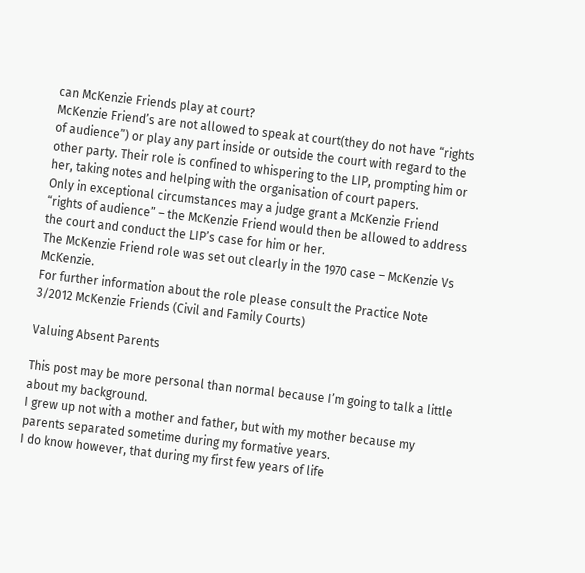can McKenzie Friends play at court?
McKenzie Friend’s are not allowed to speak at court(they do not have “rights of audience”) or play any part inside or outside the court with regard to the other party. Their role is confined to whispering to the LIP, prompting him or her, taking notes and helping with the organisation of court papers.
Only in exceptional circumstances may a judge grant a McKenzie Friend “rights of audience” – the McKenzie Friend would then be allowed to address the court and conduct the LIP’s case for him or her.
The McKenzie Friend role was set out clearly in the 1970 case – McKenzie Vs McKenzie.
For further information about the role please consult the Practice Note 3/2012 McKenzie Friends (Civil and Family Courts)

Valuing Absent Parents

This post may be more personal than normal because I’m going to talk a little about my background.
I grew up not with a mother and father, but with my mother because my parents separated sometime during my formative years.
I do know however, that during my first few years of life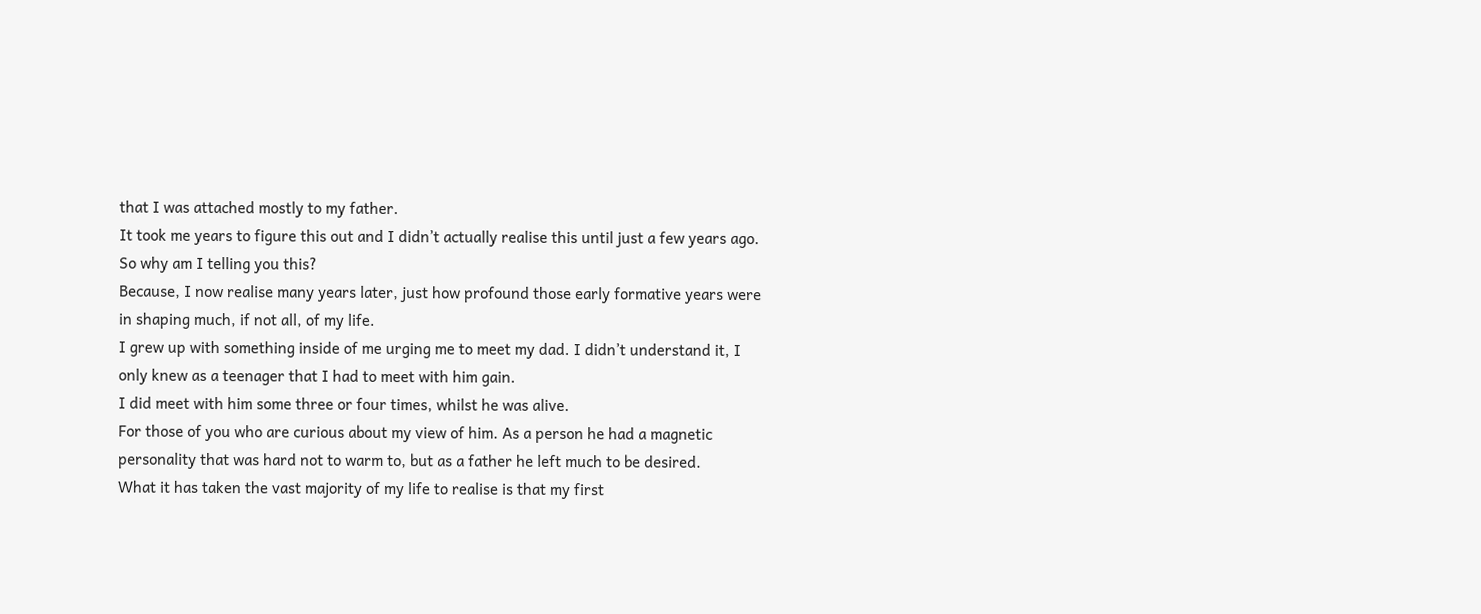that I was attached mostly to my father.
It took me years to figure this out and I didn’t actually realise this until just a few years ago.
So why am I telling you this?
Because, I now realise many years later, just how profound those early formative years were in shaping much, if not all, of my life.
I grew up with something inside of me urging me to meet my dad. I didn’t understand it, I only knew as a teenager that I had to meet with him gain.
I did meet with him some three or four times, whilst he was alive.
For those of you who are curious about my view of him. As a person he had a magnetic personality that was hard not to warm to, but as a father he left much to be desired.
What it has taken the vast majority of my life to realise is that my first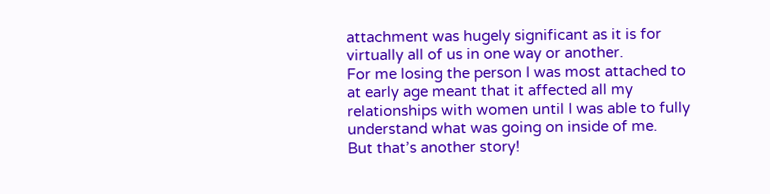attachment was hugely significant as it is for virtually all of us in one way or another.
For me losing the person I was most attached to at early age meant that it affected all my relationships with women until I was able to fully understand what was going on inside of me.
But that’s another story!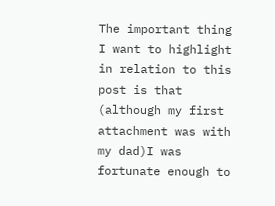The important thing I want to highlight in relation to this post is that (although my first attachment was with my dad)I was fortunate enough to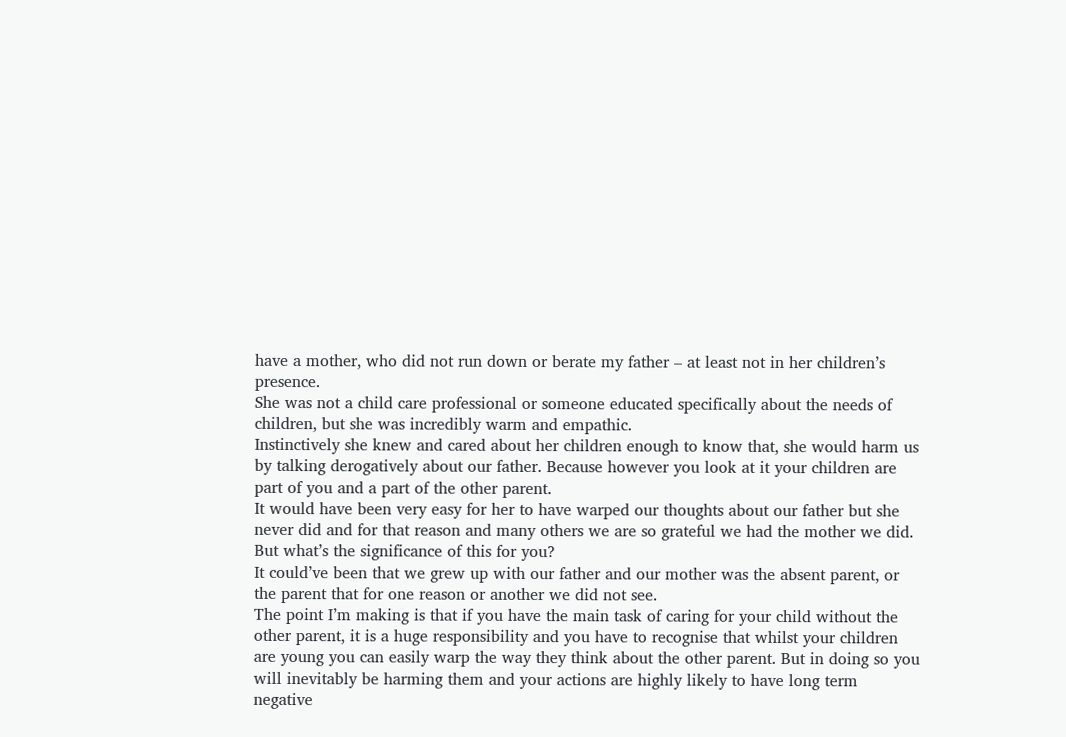have a mother, who did not run down or berate my father – at least not in her children’s presence.
She was not a child care professional or someone educated specifically about the needs of children, but she was incredibly warm and empathic.
Instinctively she knew and cared about her children enough to know that, she would harm us by talking derogatively about our father. Because however you look at it your children are part of you and a part of the other parent.
It would have been very easy for her to have warped our thoughts about our father but she never did and for that reason and many others we are so grateful we had the mother we did.
But what’s the significance of this for you?
It could’ve been that we grew up with our father and our mother was the absent parent, or the parent that for one reason or another we did not see.
The point I’m making is that if you have the main task of caring for your child without the other parent, it is a huge responsibility and you have to recognise that whilst your children are young you can easily warp the way they think about the other parent. But in doing so you will inevitably be harming them and your actions are highly likely to have long term negative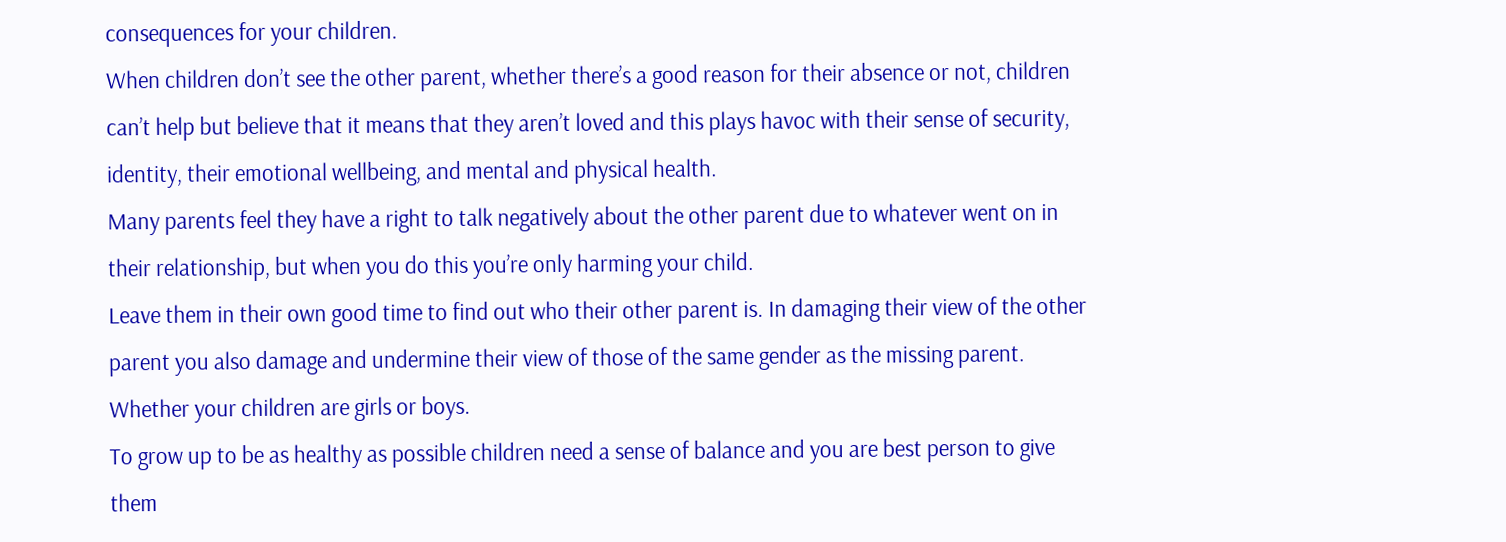consequences for your children.
When children don’t see the other parent, whether there’s a good reason for their absence or not, children can’t help but believe that it means that they aren’t loved and this plays havoc with their sense of security, identity, their emotional wellbeing, and mental and physical health.
Many parents feel they have a right to talk negatively about the other parent due to whatever went on in their relationship, but when you do this you’re only harming your child.
Leave them in their own good time to find out who their other parent is. In damaging their view of the other parent you also damage and undermine their view of those of the same gender as the missing parent. Whether your children are girls or boys.
To grow up to be as healthy as possible children need a sense of balance and you are best person to give them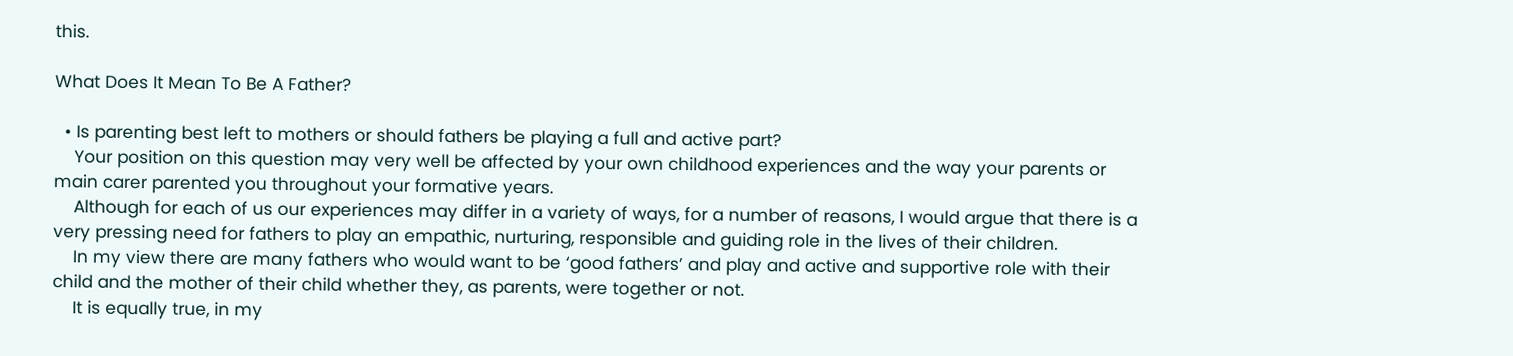this.

What Does It Mean To Be A Father?

  • Is parenting best left to mothers or should fathers be playing a full and active part?
    Your position on this question may very well be affected by your own childhood experiences and the way your parents or main carer parented you throughout your formative years.
    Although for each of us our experiences may differ in a variety of ways, for a number of reasons, I would argue that there is a very pressing need for fathers to play an empathic, nurturing, responsible and guiding role in the lives of their children.
    In my view there are many fathers who would want to be ‘good fathers’ and play and active and supportive role with their child and the mother of their child whether they, as parents, were together or not.
    It is equally true, in my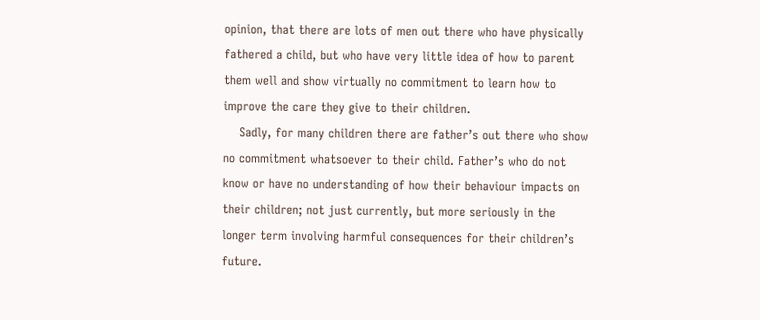opinion, that there are lots of men out there who have physically fathered a child, but who have very little idea of how to parent them well and show virtually no commitment to learn how to improve the care they give to their children.
    Sadly, for many children there are father’s out there who show no commitment whatsoever to their child. Father’s who do not know or have no understanding of how their behaviour impacts on their children; not just currently, but more seriously in the longer term involving harmful consequences for their children’s future.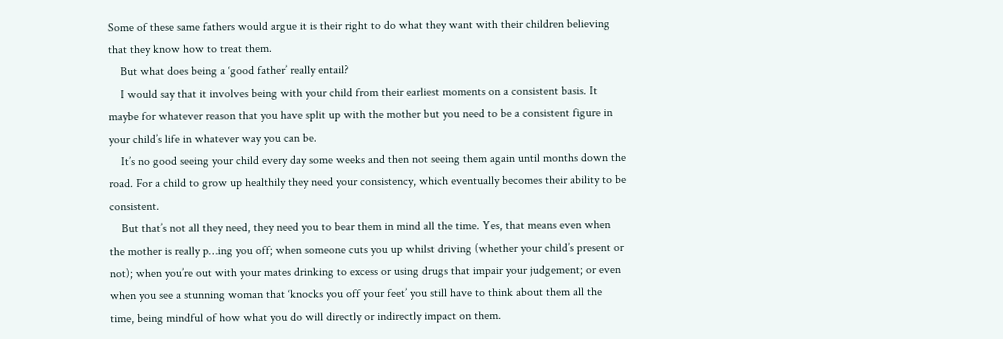Some of these same fathers would argue it is their right to do what they want with their children believing that they know how to treat them.
    But what does being a ‘good father’ really entail?
    I would say that it involves being with your child from their earliest moments on a consistent basis. It maybe for whatever reason that you have split up with the mother but you need to be a consistent figure in your child’s life in whatever way you can be.
    It’s no good seeing your child every day some weeks and then not seeing them again until months down the road. For a child to grow up healthily they need your consistency, which eventually becomes their ability to be consistent.
    But that’s not all they need, they need you to bear them in mind all the time. Yes, that means even when the mother is really p…ing you off; when someone cuts you up whilst driving (whether your child’s present or not); when you’re out with your mates drinking to excess or using drugs that impair your judgement; or even when you see a stunning woman that ‘knocks you off your feet’ you still have to think about them all the time, being mindful of how what you do will directly or indirectly impact on them.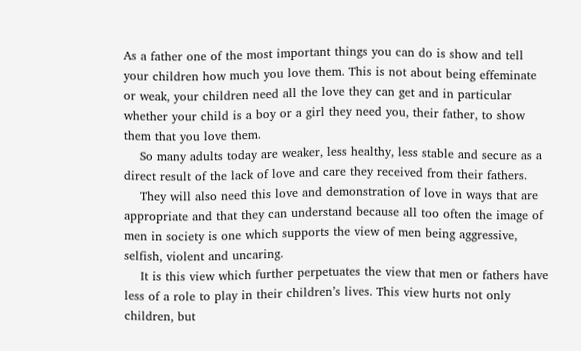As a father one of the most important things you can do is show and tell your children how much you love them. This is not about being effeminate or weak, your children need all the love they can get and in particular whether your child is a boy or a girl they need you, their father, to show them that you love them.
    So many adults today are weaker, less healthy, less stable and secure as a direct result of the lack of love and care they received from their fathers.
    They will also need this love and demonstration of love in ways that are appropriate and that they can understand because all too often the image of men in society is one which supports the view of men being aggressive, selfish, violent and uncaring.
    It is this view which further perpetuates the view that men or fathers have less of a role to play in their children’s lives. This view hurts not only children, but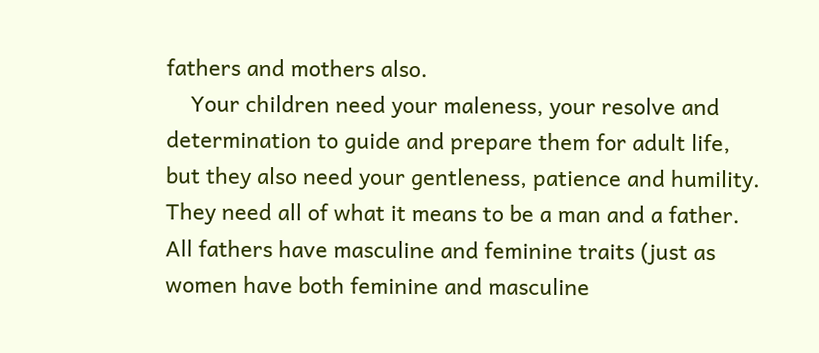fathers and mothers also.
    Your children need your maleness, your resolve and determination to guide and prepare them for adult life, but they also need your gentleness, patience and humility. They need all of what it means to be a man and a father. All fathers have masculine and feminine traits (just as women have both feminine and masculine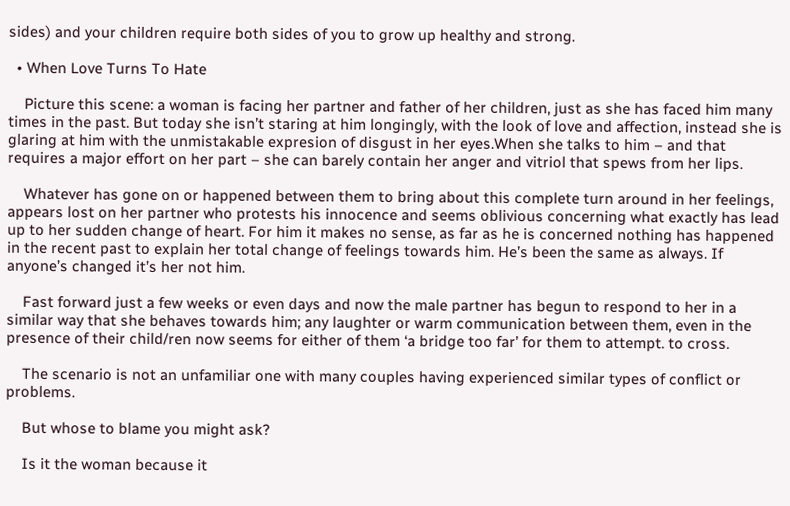sides) and your children require both sides of you to grow up healthy and strong.

  • When Love Turns To Hate

    Picture this scene: a woman is facing her partner and father of her children, just as she has faced him many times in the past. But today she isn’t staring at him longingly, with the look of love and affection, instead she is glaring at him with the unmistakable expresion of disgust in her eyes.When she talks to him – and that requires a major effort on her part – she can barely contain her anger and vitriol that spews from her lips.

    Whatever has gone on or happened between them to bring about this complete turn around in her feelings, appears lost on her partner who protests his innocence and seems oblivious concerning what exactly has lead up to her sudden change of heart. For him it makes no sense, as far as he is concerned nothing has happened in the recent past to explain her total change of feelings towards him. He’s been the same as always. If anyone’s changed it’s her not him.

    Fast forward just a few weeks or even days and now the male partner has begun to respond to her in a similar way that she behaves towards him; any laughter or warm communication between them, even in the presence of their child/ren now seems for either of them ‘a bridge too far’ for them to attempt. to cross.

    The scenario is not an unfamiliar one with many couples having experienced similar types of conflict or problems.

    But whose to blame you might ask?

    Is it the woman because it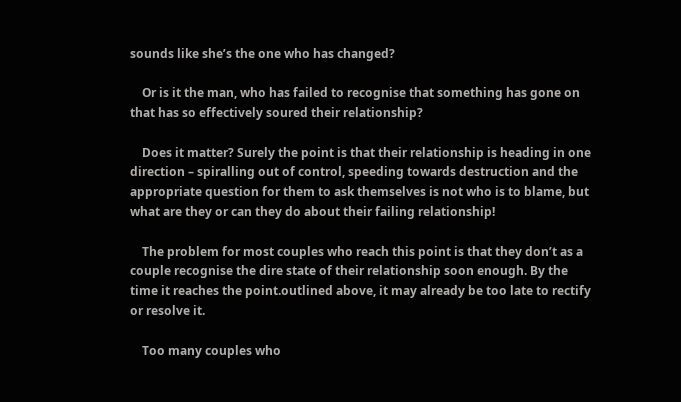sounds like she’s the one who has changed?

    Or is it the man, who has failed to recognise that something has gone on that has so effectively soured their relationship?

    Does it matter? Surely the point is that their relationship is heading in one direction – spiralling out of control, speeding towards destruction and the appropriate question for them to ask themselves is not who is to blame, but what are they or can they do about their failing relationship!

    The problem for most couples who reach this point is that they don’t as a couple recognise the dire state of their relationship soon enough. By the time it reaches the point.outlined above, it may already be too late to rectify or resolve it.

    Too many couples who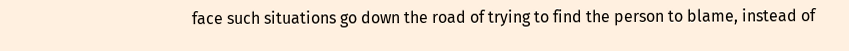face such situations go down the road of trying to find the person to blame, instead of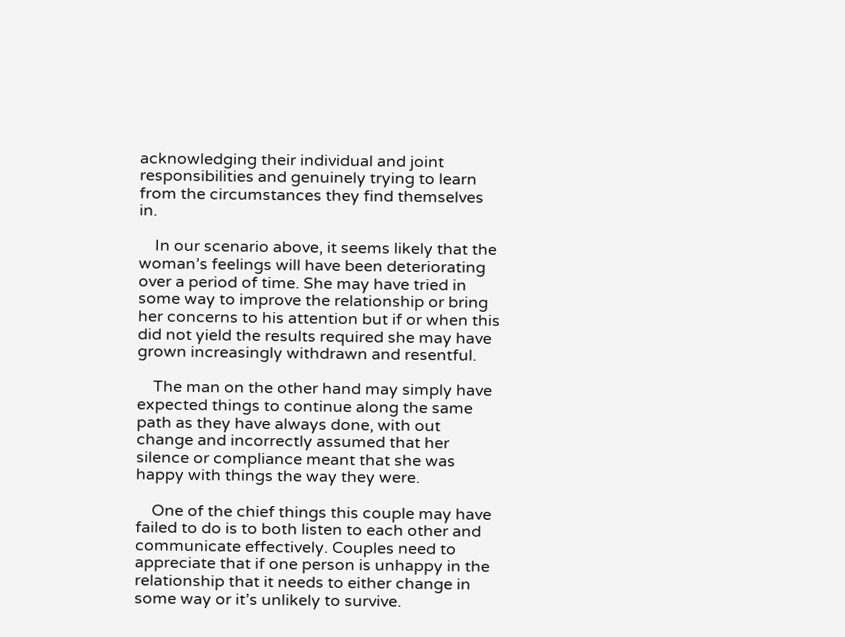acknowledging their individual and joint responsibilities and genuinely trying to learn from the circumstances they find themselves in.

    In our scenario above, it seems likely that the woman’s feelings will have been deteriorating over a period of time. She may have tried in some way to improve the relationship or bring her concerns to his attention but if or when this did not yield the results required she may have grown increasingly withdrawn and resentful.

    The man on the other hand may simply have expected things to continue along the same path as they have always done, with out change and incorrectly assumed that her silence or compliance meant that she was happy with things the way they were.

    One of the chief things this couple may have failed to do is to both listen to each other and communicate effectively. Couples need to appreciate that if one person is unhappy in the relationship that it needs to either change in some way or it’s unlikely to survive.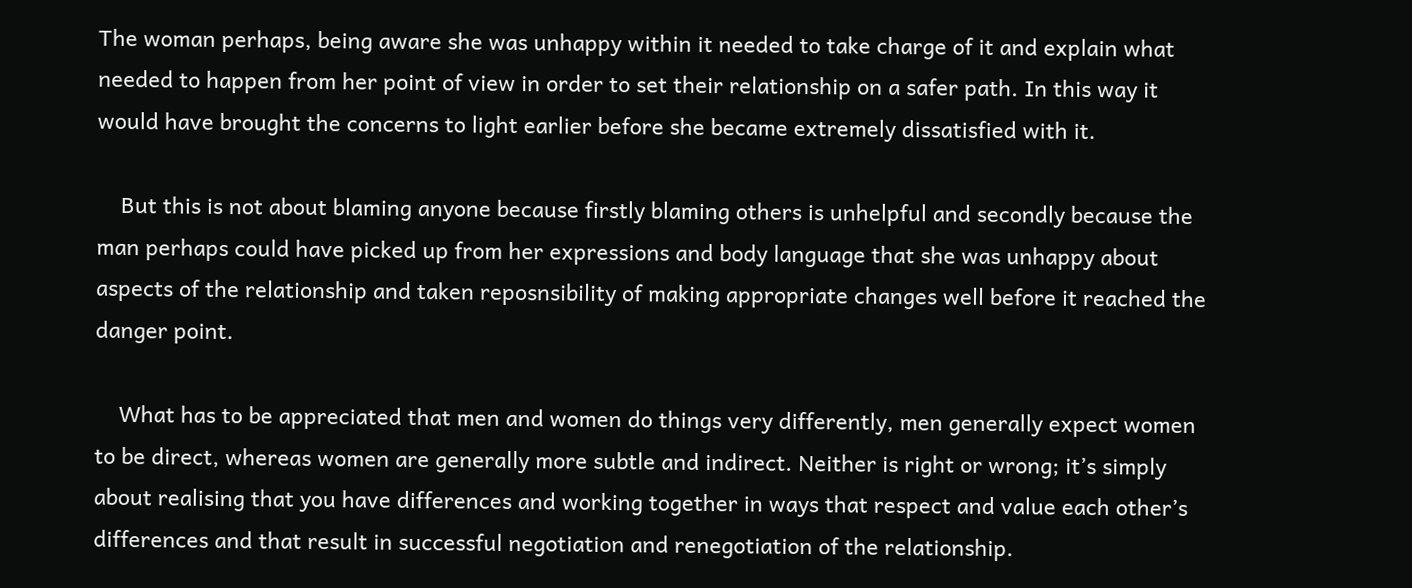The woman perhaps, being aware she was unhappy within it needed to take charge of it and explain what needed to happen from her point of view in order to set their relationship on a safer path. In this way it would have brought the concerns to light earlier before she became extremely dissatisfied with it.

    But this is not about blaming anyone because firstly blaming others is unhelpful and secondly because the man perhaps could have picked up from her expressions and body language that she was unhappy about aspects of the relationship and taken reposnsibility of making appropriate changes well before it reached the danger point.

    What has to be appreciated that men and women do things very differently, men generally expect women to be direct, whereas women are generally more subtle and indirect. Neither is right or wrong; it’s simply about realising that you have differences and working together in ways that respect and value each other’s differences and that result in successful negotiation and renegotiation of the relationship.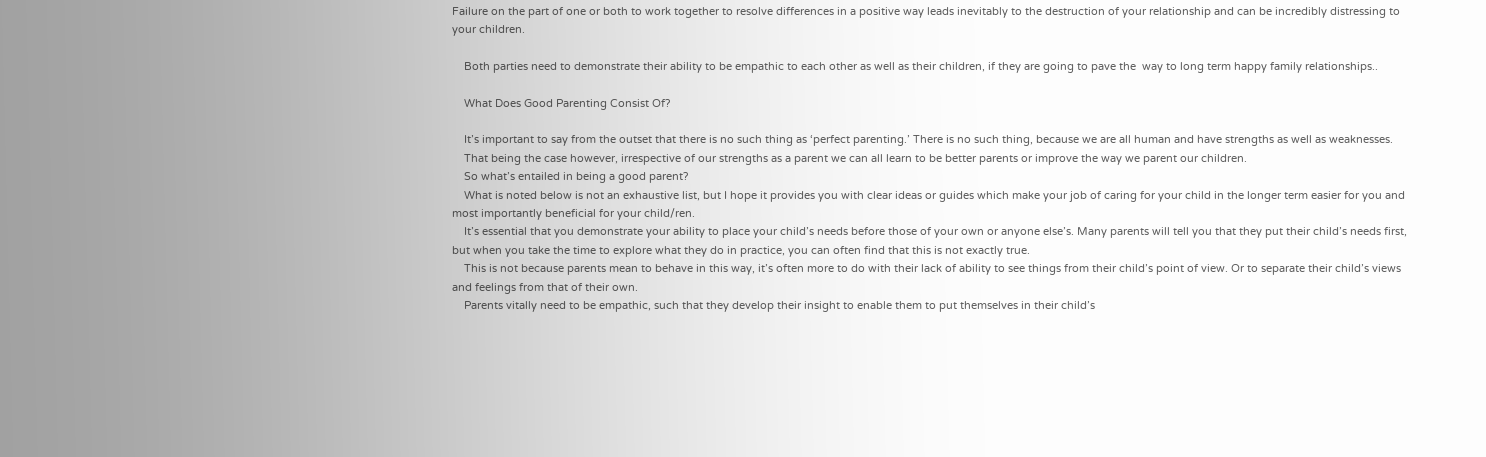Failure on the part of one or both to work together to resolve differences in a positive way leads inevitably to the destruction of your relationship and can be incredibly distressing to your children.

    Both parties need to demonstrate their ability to be empathic to each other as well as their children, if they are going to pave the  way to long term happy family relationships..

    What Does Good Parenting Consist Of?

    It’s important to say from the outset that there is no such thing as ‘perfect parenting.’ There is no such thing, because we are all human and have strengths as well as weaknesses.
    That being the case however, irrespective of our strengths as a parent we can all learn to be better parents or improve the way we parent our children.
    So what’s entailed in being a good parent?
    What is noted below is not an exhaustive list, but I hope it provides you with clear ideas or guides which make your job of caring for your child in the longer term easier for you and most importantly beneficial for your child/ren.
    It’s essential that you demonstrate your ability to place your child’s needs before those of your own or anyone else’s. Many parents will tell you that they put their child’s needs first, but when you take the time to explore what they do in practice, you can often find that this is not exactly true.
    This is not because parents mean to behave in this way, it’s often more to do with their lack of ability to see things from their child’s point of view. Or to separate their child’s views and feelings from that of their own.
    Parents vitally need to be empathic, such that they develop their insight to enable them to put themselves in their child’s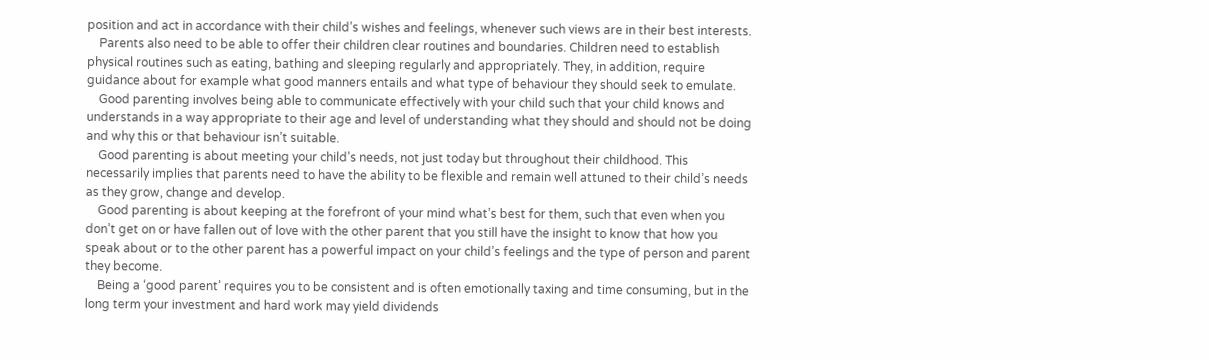position and act in accordance with their child’s wishes and feelings, whenever such views are in their best interests.
    Parents also need to be able to offer their children clear routines and boundaries. Children need to establish physical routines such as eating, bathing and sleeping regularly and appropriately. They, in addition, require guidance about for example what good manners entails and what type of behaviour they should seek to emulate.
    Good parenting involves being able to communicate effectively with your child such that your child knows and understands in a way appropriate to their age and level of understanding what they should and should not be doing and why this or that behaviour isn’t suitable.
    Good parenting is about meeting your child’s needs, not just today but throughout their childhood. This necessarily implies that parents need to have the ability to be flexible and remain well attuned to their child’s needs as they grow, change and develop.
    Good parenting is about keeping at the forefront of your mind what’s best for them, such that even when you don’t get on or have fallen out of love with the other parent that you still have the insight to know that how you speak about or to the other parent has a powerful impact on your child’s feelings and the type of person and parent they become.
    Being a ‘good parent’ requires you to be consistent and is often emotionally taxing and time consuming, but in the long term your investment and hard work may yield dividends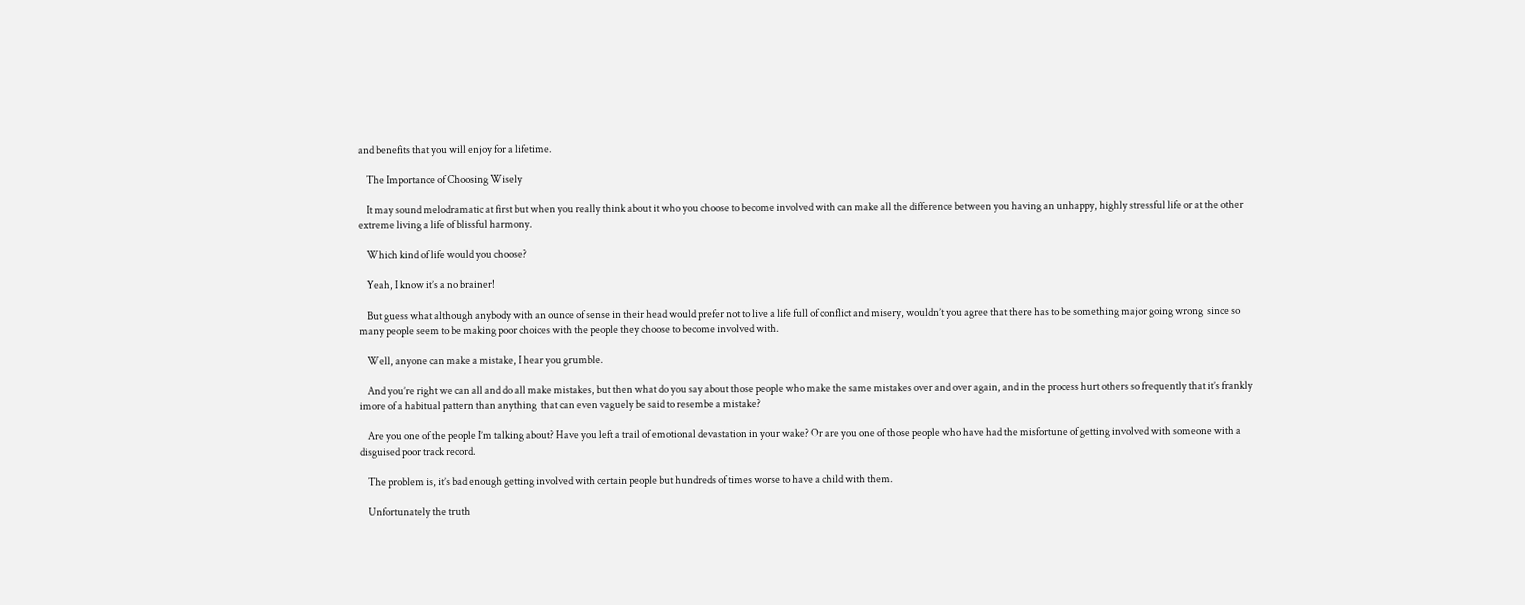and benefits that you will enjoy for a lifetime.

    The Importance of Choosing Wisely

    It may sound melodramatic at first but when you really think about it who you choose to become involved with can make all the difference between you having an unhappy, highly stressful life or at the other extreme living a life of blissful harmony.

    Which kind of life would you choose?

    Yeah, I know it’s a no brainer!

    But guess what although anybody with an ounce of sense in their head would prefer not to live a life full of conflict and misery, wouldn’t you agree that there has to be something major going wrong  since so many people seem to be making poor choices with the people they choose to become involved with.

    Well, anyone can make a mistake, I hear you grumble.

    And you’re right we can all and do all make mistakes, but then what do you say about those people who make the same mistakes over and over again, and in the process hurt others so frequently that it’s frankly imore of a habitual pattern than anything  that can even vaguely be said to resembe a mistake?

    Are you one of the people I’m talking about? Have you left a trail of emotional devastation in your wake? Or are you one of those people who have had the misfortune of getting involved with someone with a disguised poor track record.

    The problem is, it’s bad enough getting involved with certain people but hundreds of times worse to have a child with them.

    Unfortunately the truth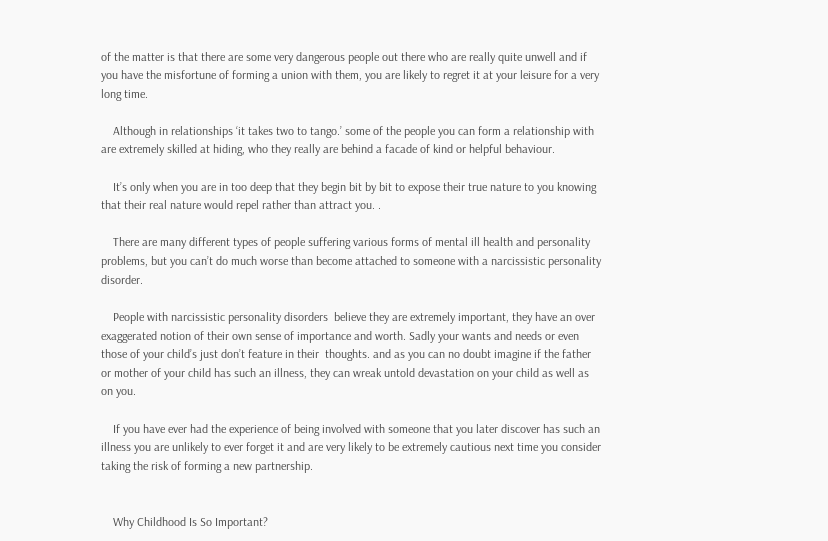of the matter is that there are some very dangerous people out there who are really quite unwell and if you have the misfortune of forming a union with them, you are likely to regret it at your leisure for a very long time.

    Although in relationships ‘it takes two to tango.’ some of the people you can form a relationship with are extremely skilled at hiding, who they really are behind a facade of kind or helpful behaviour.

    It’s only when you are in too deep that they begin bit by bit to expose their true nature to you knowing that their real nature would repel rather than attract you. .

    There are many different types of people suffering various forms of mental ill health and personality problems, but you can’t do much worse than become attached to someone with a narcissistic personality disorder.

    People with narcissistic personality disorders  believe they are extremely important, they have an over exaggerated notion of their own sense of importance and worth. Sadly your wants and needs or even those of your child’s just don’t feature in their  thoughts. and as you can no doubt imagine if the father or mother of your child has such an illness, they can wreak untold devastation on your child as well as on you.

    If you have ever had the experience of being involved with someone that you later discover has such an illness you are unlikely to ever forget it and are very likely to be extremely cautious next time you consider taking the risk of forming a new partnership.


    Why Childhood Is So Important?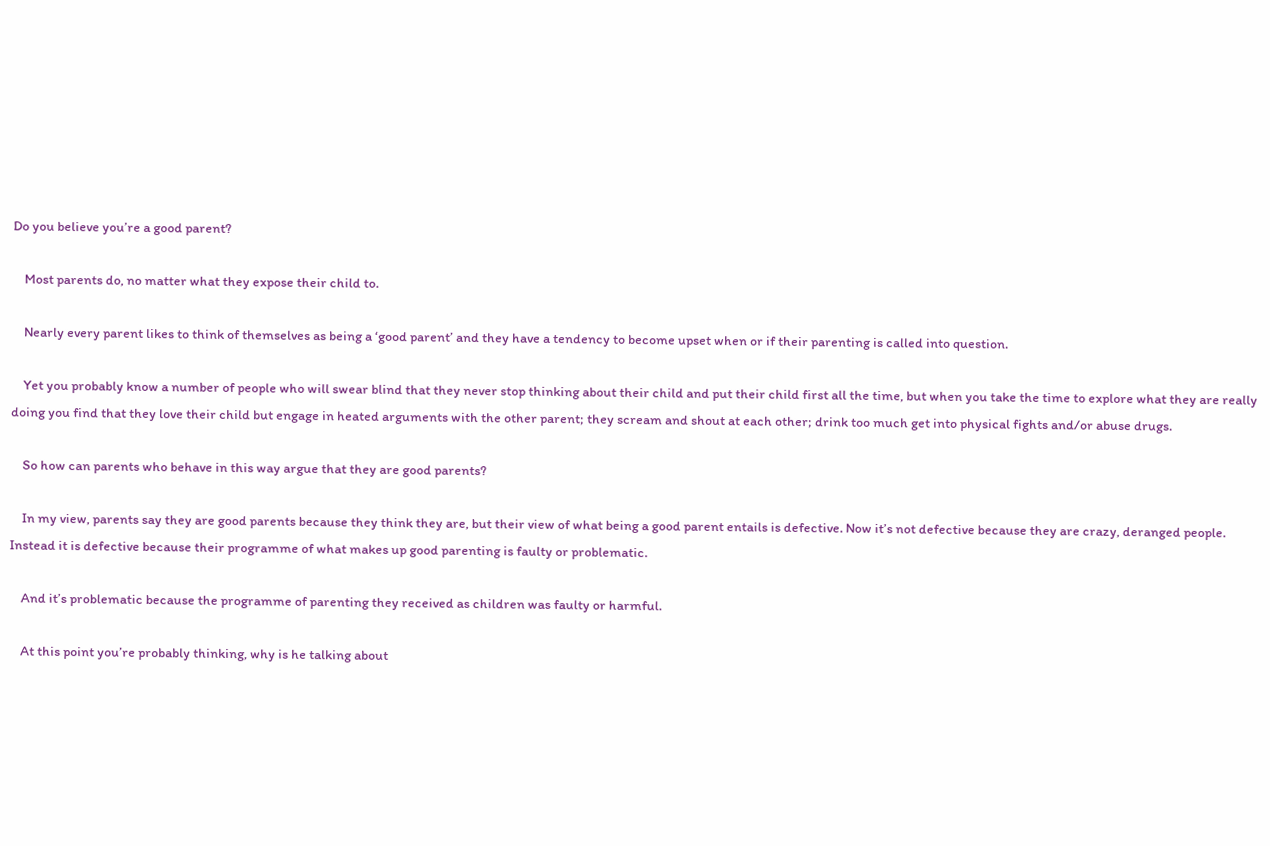Do you believe you’re a good parent?

    Most parents do, no matter what they expose their child to.

    Nearly every parent likes to think of themselves as being a ‘good parent’ and they have a tendency to become upset when or if their parenting is called into question.

    Yet you probably know a number of people who will swear blind that they never stop thinking about their child and put their child first all the time, but when you take the time to explore what they are really doing you find that they love their child but engage in heated arguments with the other parent; they scream and shout at each other; drink too much get into physical fights and/or abuse drugs.

    So how can parents who behave in this way argue that they are good parents?

    In my view, parents say they are good parents because they think they are, but their view of what being a good parent entails is defective. Now it’s not defective because they are crazy, deranged people. Instead it is defective because their programme of what makes up good parenting is faulty or problematic.

    And it’s problematic because the programme of parenting they received as children was faulty or harmful.

    At this point you’re probably thinking, why is he talking about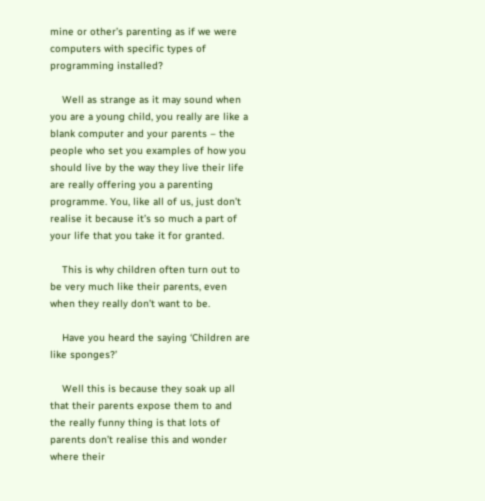mine or other’s parenting as if we were computers with specific types of programming installed?

    Well as strange as it may sound when you are a young child, you really are like a blank computer and your parents – the people who set you examples of how you should live by the way they live their life are really offering you a parenting programme. You, like all of us, just don’t realise it because it’s so much a part of your life that you take it for granted.

    This is why children often turn out to be very much like their parents, even when they really don’t want to be.

    Have you heard the saying ‘Children are like sponges?’

    Well this is because they soak up all that their parents expose them to and the really funny thing is that lots of parents don’t realise this and wonder where their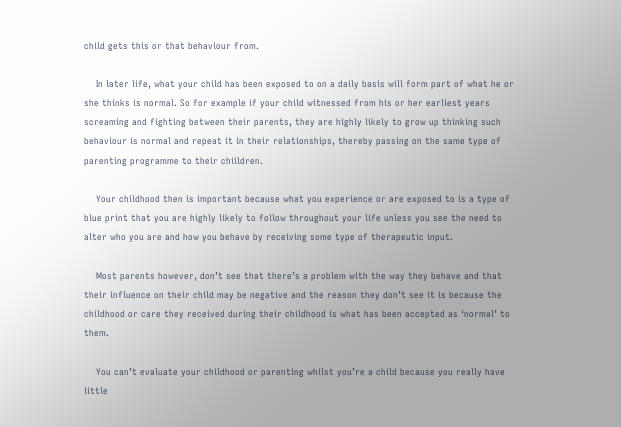child gets this or that behaviour from.

    In later life, what your child has been exposed to on a daily basis will form part of what he or she thinks is normal. So for example if your child witnessed from his or her earliest years screaming and fighting between their parents, they are highly likely to grow up thinking such behaviour is normal and repeat it in their relationships, thereby passing on the same type of parenting programme to their chiildren.

    Your childhood then is important because what you experience or are exposed to is a type of blue print that you are highly likely to follow throughout your life unless you see the need to alter who you are and how you behave by receiving some type of therapeutic input.

    Most parents however, don’t see that there’s a problem with the way they behave and that their influence on their child may be negative and the reason they don’t see it is because the childhood or care they received during their childhood is what has been accepted as ‘normal’ to them.

    You can’t evaluate your childhood or parenting whilst you’re a child because you really have little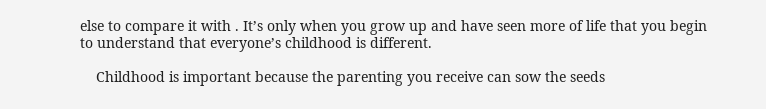else to compare it with . It’s only when you grow up and have seen more of life that you begin to understand that everyone’s childhood is different.

    Childhood is important because the parenting you receive can sow the seeds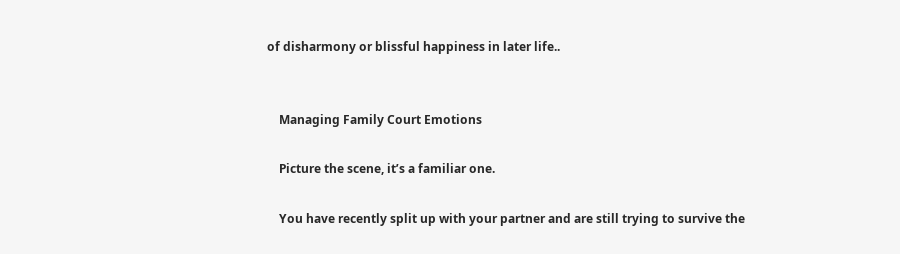of disharmony or blissful happiness in later life..


    Managing Family Court Emotions

    Picture the scene, it’s a familiar one.

    You have recently split up with your partner and are still trying to survive the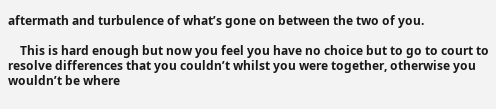aftermath and turbulence of what’s gone on between the two of you.

    This is hard enough but now you feel you have no choice but to go to court to resolve differences that you couldn’t whilst you were together, otherwise you wouldn’t be where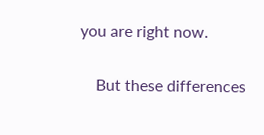you are right now.

    But these differences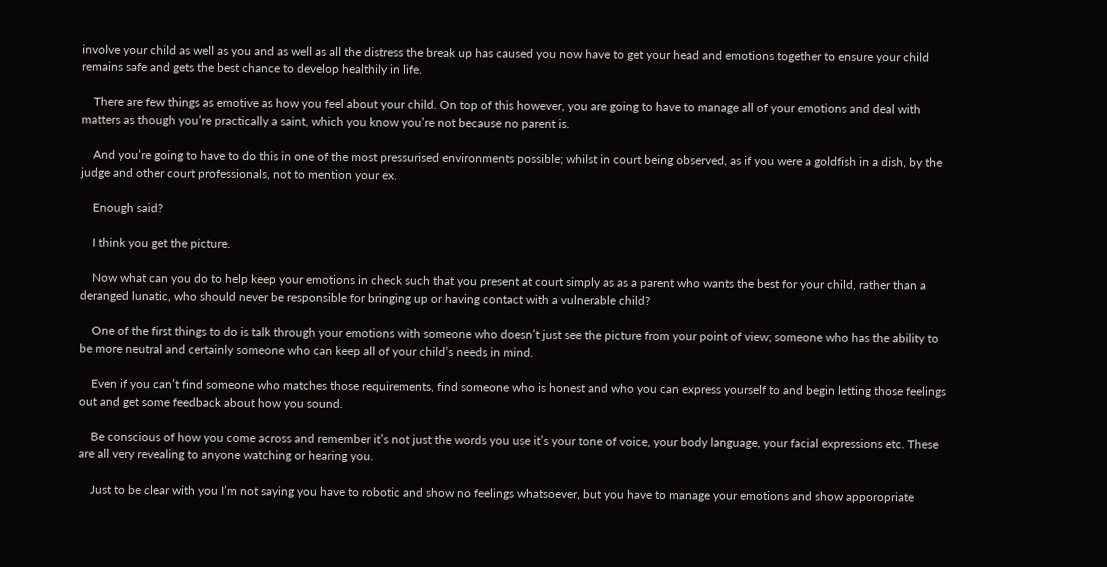involve your child as well as you and as well as all the distress the break up has caused you now have to get your head and emotions together to ensure your child remains safe and gets the best chance to develop healthily in life.

    There are few things as emotive as how you feel about your child. On top of this however, you are going to have to manage all of your emotions and deal with matters as though you’re practically a saint, which you know you’re not because no parent is.

    And you’re going to have to do this in one of the most pressurised environments possible; whilst in court being observed, as if you were a goldfish in a dish, by the judge and other court professionals, not to mention your ex.

    Enough said?

    I think you get the picture.

    Now what can you do to help keep your emotions in check such that you present at court simply as as a parent who wants the best for your child, rather than a deranged lunatic, who should never be responsible for bringing up or having contact with a vulnerable child?

    One of the first things to do is talk through your emotions with someone who doesn’t just see the picture from your point of view; someone who has the ability to be more neutral and certainly someone who can keep all of your child’s needs in mind.

    Even if you can’t find someone who matches those requirements, find someone who is honest and who you can express yourself to and begin letting those feelings out and get some feedback about how you sound.

    Be conscious of how you come across and remember it’s not just the words you use it’s your tone of voice, your body language, your facial expressions etc. These are all very revealing to anyone watching or hearing you.

    Just to be clear with you I’m not saying you have to robotic and show no feelings whatsoever, but you have to manage your emotions and show apporopriate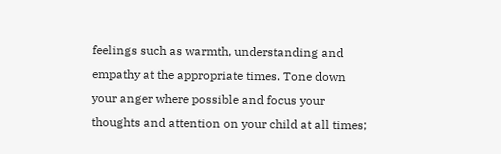feelings such as warmth, understanding and empathy at the appropriate times. Tone down your anger where possible and focus your thoughts and attention on your child at all times;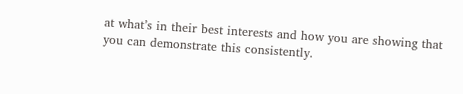at what’s in their best interests and how you are showing that you can demonstrate this consistently.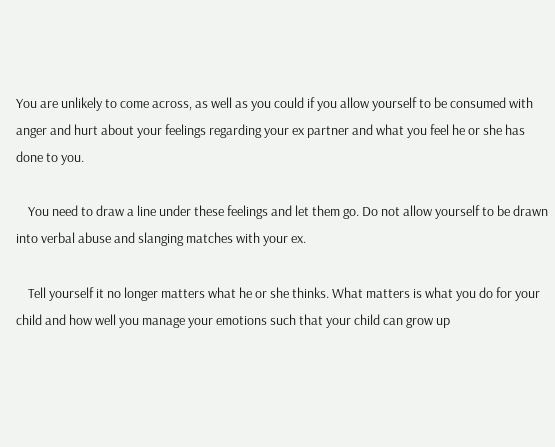You are unlikely to come across, as well as you could if you allow yourself to be consumed with anger and hurt about your feelings regarding your ex partner and what you feel he or she has done to you.

    You need to draw a line under these feelings and let them go. Do not allow yourself to be drawn into verbal abuse and slanging matches with your ex.

    Tell yourself it no longer matters what he or she thinks. What matters is what you do for your child and how well you manage your emotions such that your child can grow up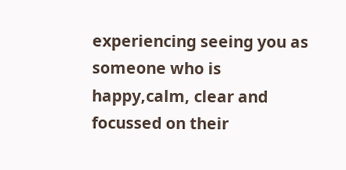experiencing seeing you as someone who is happy,calm, clear and focussed on their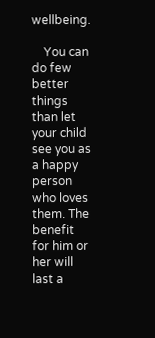wellbeing.

    You can do few better things than let your child see you as a happy person who loves them. The benefit for him or her will last a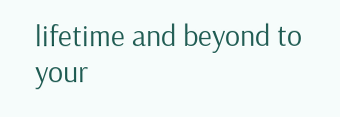lifetime and beyond to your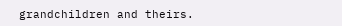grandchildren and theirs.